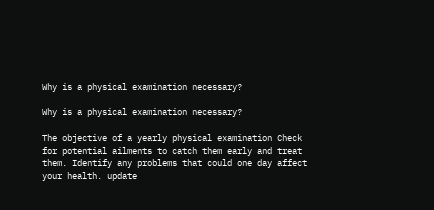Why is a physical examination necessary?

Why is a physical examination necessary?

The objective of a yearly physical examination Check for potential ailments to catch them early and treat them. Identify any problems that could one day affect your health. update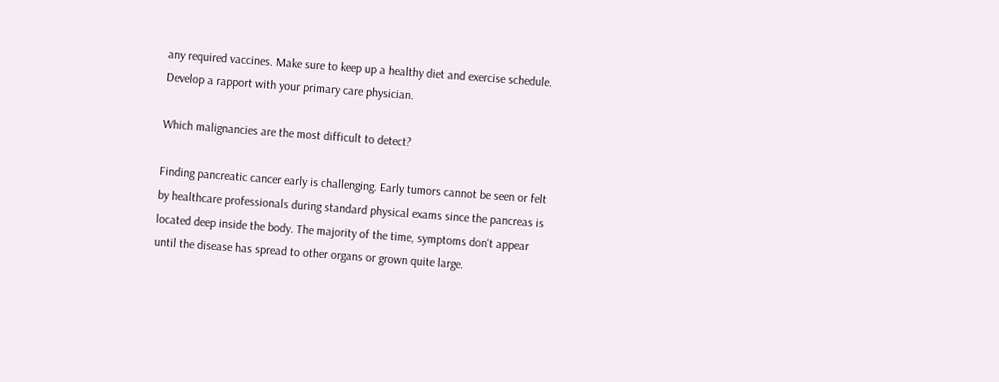any required vaccines. Make sure to keep up a healthy diet and exercise schedule. Develop a rapport with your primary care physician.

Which malignancies are the most difficult to detect?

Finding pancreatic cancer early is challenging. Early tumors cannot be seen or felt by healthcare professionals during standard physical exams since the pancreas is located deep inside the body. The majority of the time, symptoms don't appear until the disease has spread to other organs or grown quite large.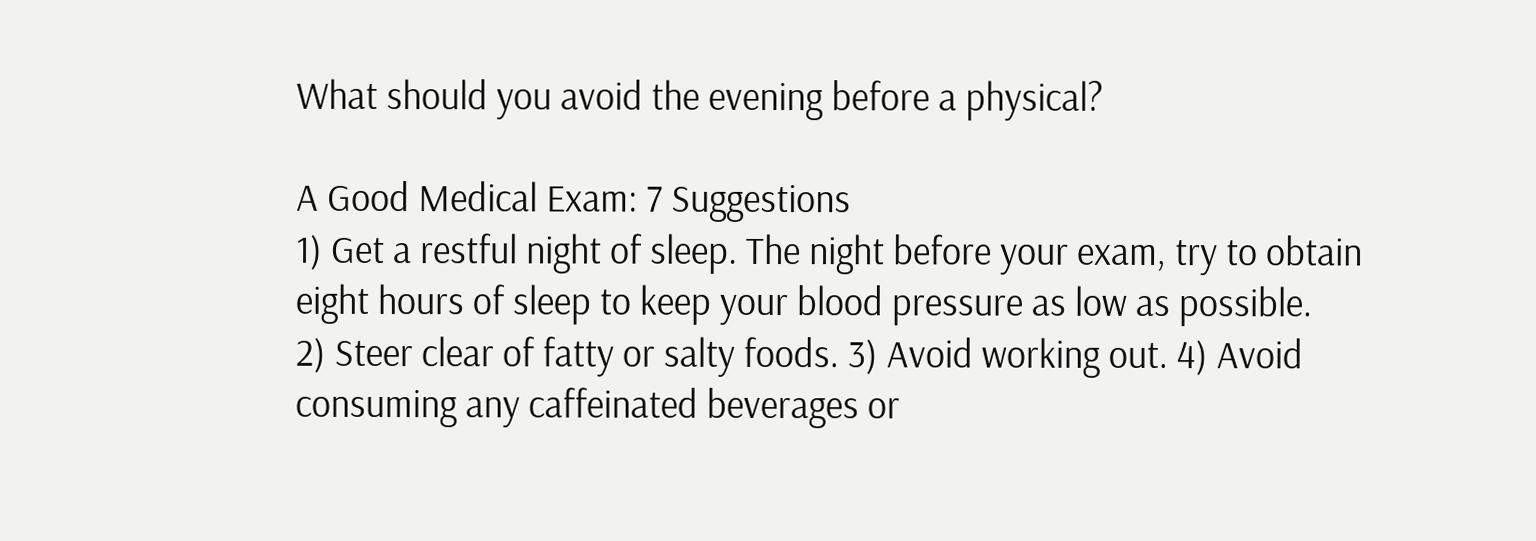What should you avoid the evening before a physical?

A Good Medical Exam: 7 Suggestions
1) Get a restful night of sleep. The night before your exam, try to obtain eight hours of sleep to keep your blood pressure as low as possible.
2) Steer clear of fatty or salty foods. 3) Avoid working out. 4) Avoid consuming any caffeinated beverages or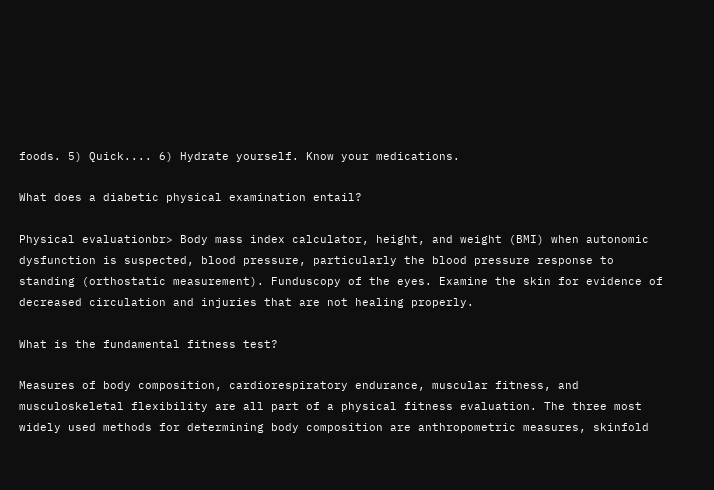foods. 5) Quick.... 6) Hydrate yourself. Know your medications.

What does a diabetic physical examination entail?

Physical evaluationbr> Body mass index calculator, height, and weight (BMI) when autonomic dysfunction is suspected, blood pressure, particularly the blood pressure response to standing (orthostatic measurement). Funduscopy of the eyes. Examine the skin for evidence of decreased circulation and injuries that are not healing properly.

What is the fundamental fitness test?

Measures of body composition, cardiorespiratory endurance, muscular fitness, and musculoskeletal flexibility are all part of a physical fitness evaluation. The three most widely used methods for determining body composition are anthropometric measures, skinfold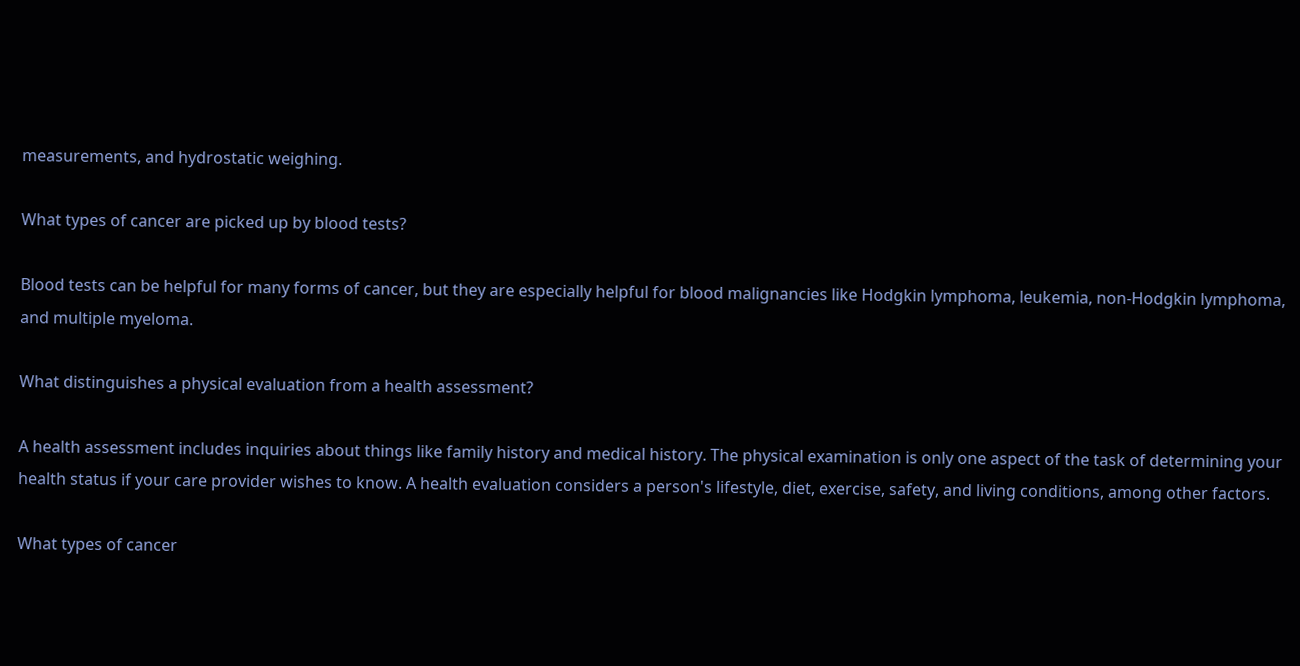measurements, and hydrostatic weighing.

What types of cancer are picked up by blood tests?

Blood tests can be helpful for many forms of cancer, but they are especially helpful for blood malignancies like Hodgkin lymphoma, leukemia, non-Hodgkin lymphoma, and multiple myeloma.

What distinguishes a physical evaluation from a health assessment?

A health assessment includes inquiries about things like family history and medical history. The physical examination is only one aspect of the task of determining your health status if your care provider wishes to know. A health evaluation considers a person's lifestyle, diet, exercise, safety, and living conditions, among other factors.

What types of cancer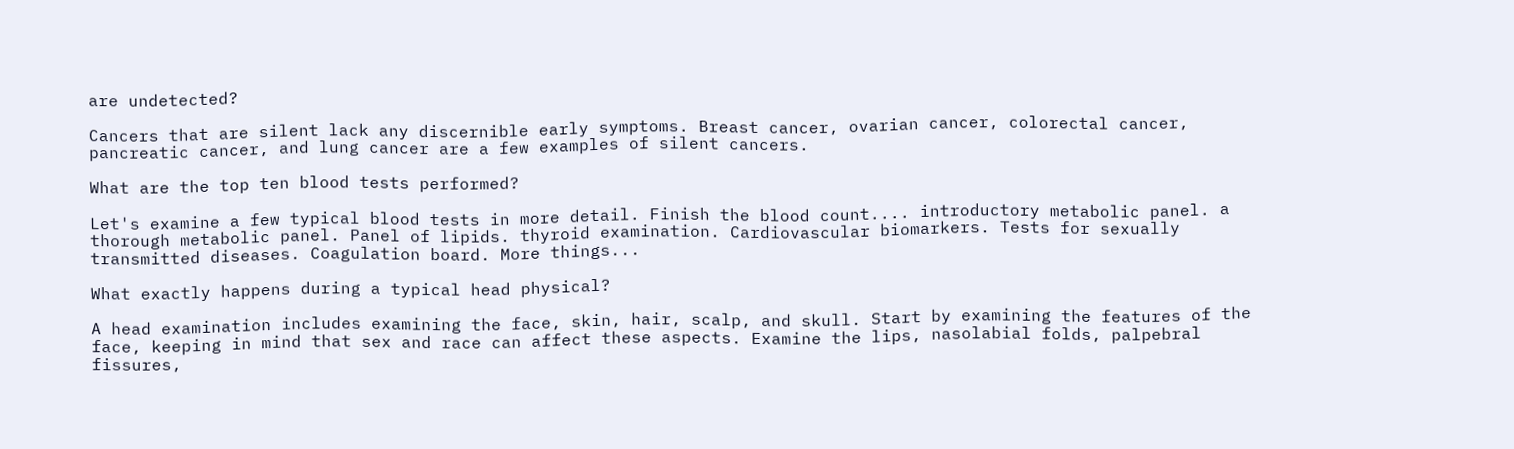are undetected?

Cancers that are silent lack any discernible early symptoms. Breast cancer, ovarian cancer, colorectal cancer, pancreatic cancer, and lung cancer are a few examples of silent cancers.

What are the top ten blood tests performed?

Let's examine a few typical blood tests in more detail. Finish the blood count.... introductory metabolic panel. a thorough metabolic panel. Panel of lipids. thyroid examination. Cardiovascular biomarkers. Tests for sexually transmitted diseases. Coagulation board. More things...

What exactly happens during a typical head physical?

A head examination includes examining the face, skin, hair, scalp, and skull. Start by examining the features of the face, keeping in mind that sex and race can affect these aspects. Examine the lips, nasolabial folds, palpebral fissures,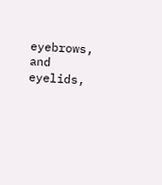eyebrows, and eyelids,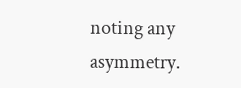noting any asymmetry.